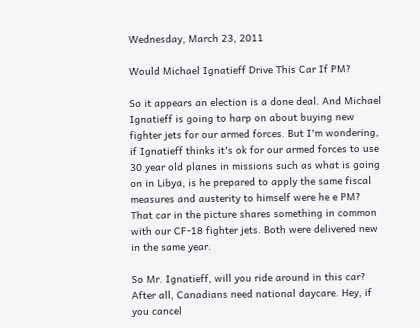Wednesday, March 23, 2011

Would Michael Ignatieff Drive This Car If PM?

So it appears an election is a done deal. And Michael Ignatieff is going to harp on about buying new fighter jets for our armed forces. But I'm wondering, if Ignatieff thinks it's ok for our armed forces to use 30 year old planes in missions such as what is going on in Libya, is he prepared to apply the same fiscal measures and austerity to himself were he e PM? That car in the picture shares something in common with our CF-18 fighter jets. Both were delivered new in the same year.

So Mr. Ignatieff, will you ride around in this car? After all, Canadians need national daycare. Hey, if you cancel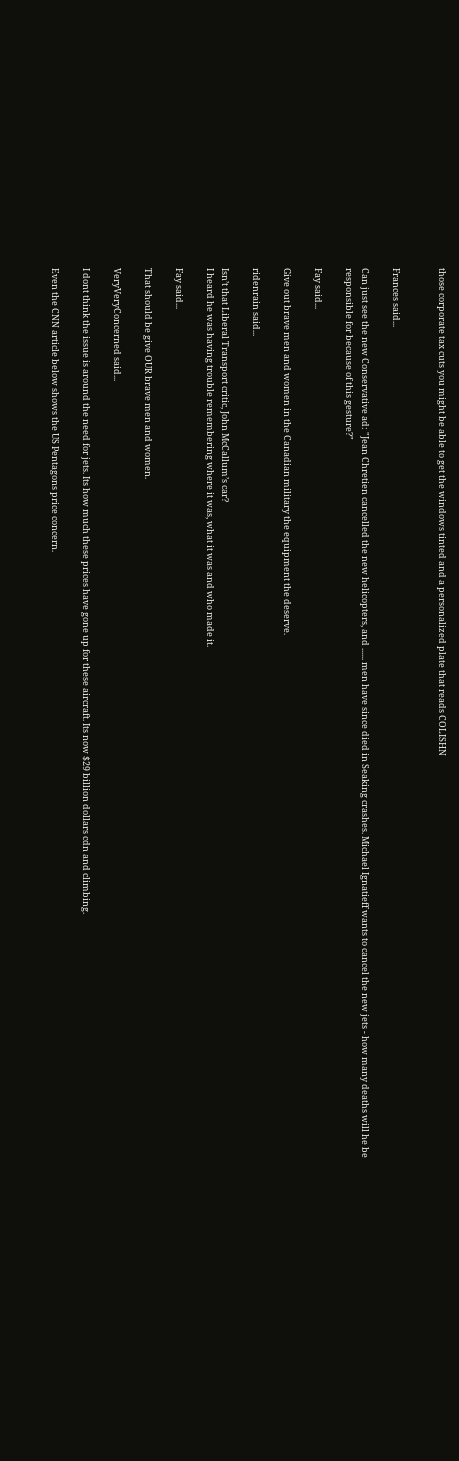those corporate tax cuts you might be able to get the windows tinted and a personalized plate that reads COLISHN


Frances said...

Can just see the new Conservative ad: "Jean Chretien cancelled the new helicopters, and ...... men have since died in Seaking crashes. Michael Ignatieff wants to cancel the new jets - how many deaths will he be responsible for because of this gesture?"

Fay said...

Give out brave men and women in the Canadian military the equipment the deserve.

ridenrain said...

Isn’t that Liberal Transport critic, John McCallum’s car?
I heard he was having trouble remembering where it was, what it was and who made it.

Fay said...

That should be give OUR brave men and women.

VeryVeryConcerned said...

I dont think the issue is around the need for jets. Its how much these prices have gone up for these aircraft. Its now $29 billion dollars cdn and climbing.

Even the CNN article below shows the US Pentagons price concern.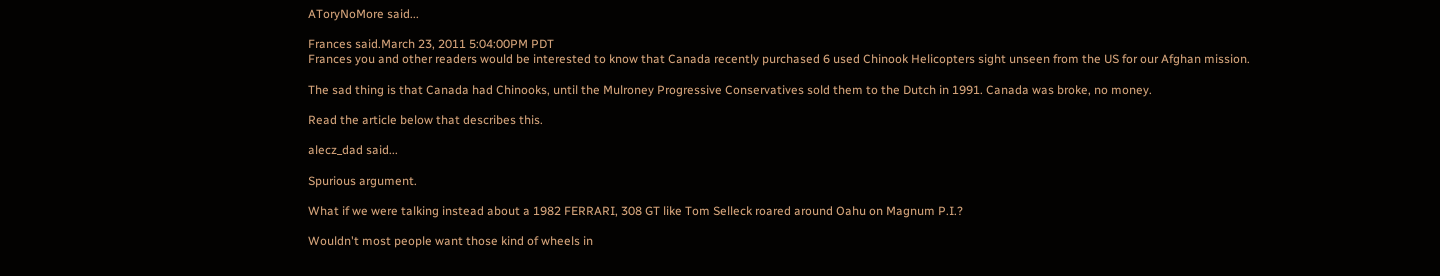AToryNoMore said...

Frances said.March 23, 2011 5:04:00PM PDT
Frances you and other readers would be interested to know that Canada recently purchased 6 used Chinook Helicopters sight unseen from the US for our Afghan mission.

The sad thing is that Canada had Chinooks, until the Mulroney Progressive Conservatives sold them to the Dutch in 1991. Canada was broke, no money.

Read the article below that describes this.

alecz_dad said...

Spurious argument.

What if we were talking instead about a 1982 FERRARI, 308 GT like Tom Selleck roared around Oahu on Magnum P.I.?

Wouldn't most people want those kind of wheels in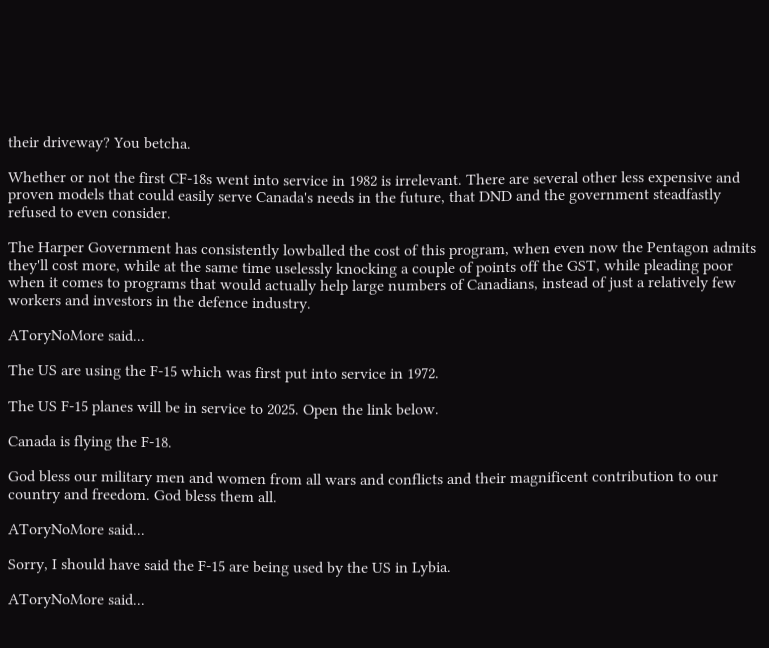their driveway? You betcha.

Whether or not the first CF-18s went into service in 1982 is irrelevant. There are several other less expensive and proven models that could easily serve Canada's needs in the future, that DND and the government steadfastly refused to even consider.

The Harper Government has consistently lowballed the cost of this program, when even now the Pentagon admits they'll cost more, while at the same time uselessly knocking a couple of points off the GST, while pleading poor when it comes to programs that would actually help large numbers of Canadians, instead of just a relatively few workers and investors in the defence industry.

AToryNoMore said...

The US are using the F-15 which was first put into service in 1972.

The US F-15 planes will be in service to 2025. Open the link below.

Canada is flying the F-18.

God bless our military men and women from all wars and conflicts and their magnificent contribution to our country and freedom. God bless them all.

AToryNoMore said...

Sorry, I should have said the F-15 are being used by the US in Lybia.

AToryNoMore said...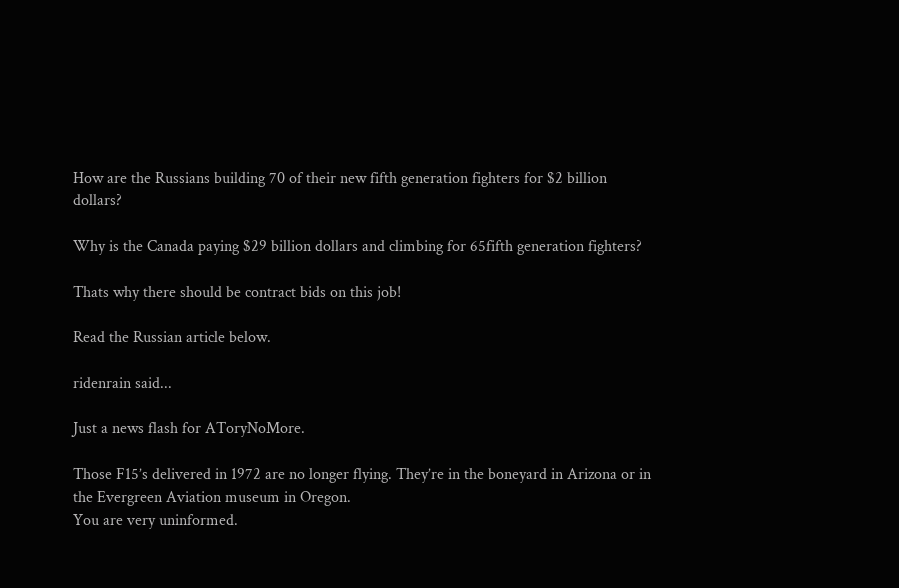How are the Russians building 70 of their new fifth generation fighters for $2 billion dollars?

Why is the Canada paying $29 billion dollars and climbing for 65fifth generation fighters?

Thats why there should be contract bids on this job!

Read the Russian article below.

ridenrain said...

Just a news flash for AToryNoMore.

Those F15’s delivered in 1972 are no longer flying. They’re in the boneyard in Arizona or in the Evergreen Aviation museum in Oregon.
You are very uninformed.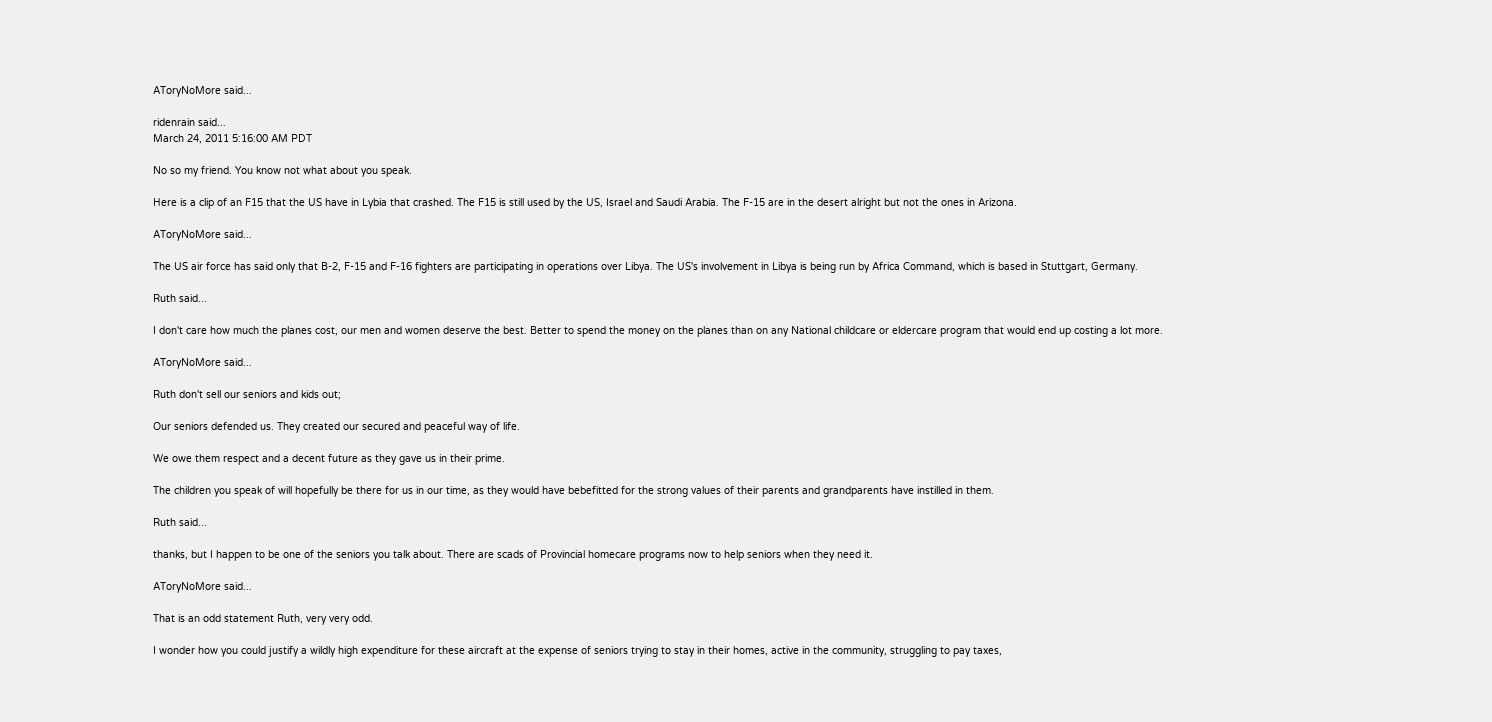AToryNoMore said...

ridenrain said...
March 24, 2011 5:16:00 AM PDT

No so my friend. You know not what about you speak.

Here is a clip of an F15 that the US have in Lybia that crashed. The F15 is still used by the US, Israel and Saudi Arabia. The F-15 are in the desert alright but not the ones in Arizona.

AToryNoMore said...

The US air force has said only that B-2, F-15 and F-16 fighters are participating in operations over Libya. The US's involvement in Libya is being run by Africa Command, which is based in Stuttgart, Germany.

Ruth said...

I don't care how much the planes cost, our men and women deserve the best. Better to spend the money on the planes than on any National childcare or eldercare program that would end up costing a lot more.

AToryNoMore said...

Ruth don't sell our seniors and kids out;

Our seniors defended us. They created our secured and peaceful way of life.

We owe them respect and a decent future as they gave us in their prime.

The children you speak of will hopefully be there for us in our time, as they would have bebefitted for the strong values of their parents and grandparents have instilled in them.

Ruth said...

thanks, but I happen to be one of the seniors you talk about. There are scads of Provincial homecare programs now to help seniors when they need it.

AToryNoMore said...

That is an odd statement Ruth, very very odd.

I wonder how you could justify a wildly high expenditure for these aircraft at the expense of seniors trying to stay in their homes, active in the community, struggling to pay taxes,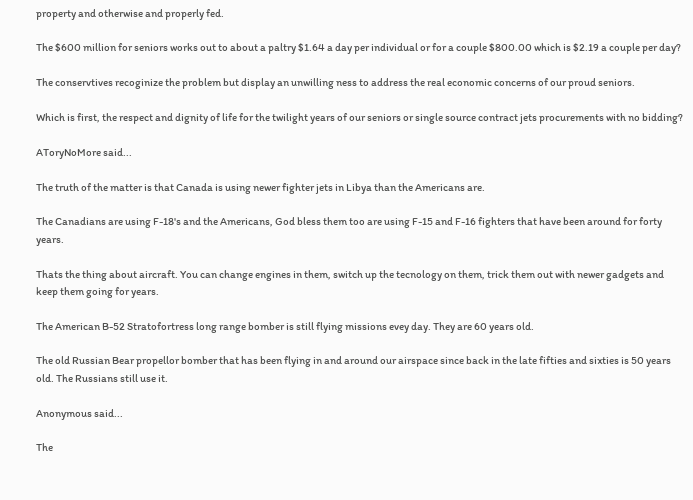property and otherwise and properly fed.

The $600 million for seniors works out to about a paltry $1.64 a day per individual or for a couple $800.00 which is $2.19 a couple per day?

The conservtives recoginize the problem but display an unwilling ness to address the real economic concerns of our proud seniors.

Which is first, the respect and dignity of life for the twilight years of our seniors or single source contract jets procurements with no bidding?

AToryNoMore said...

The truth of the matter is that Canada is using newer fighter jets in Libya than the Americans are.

The Canadians are using F-18's and the Americans, God bless them too are using F-15 and F-16 fighters that have been around for forty years.

Thats the thing about aircraft. You can change engines in them, switch up the tecnology on them, trick them out with newer gadgets and keep them going for years.

The American B-52 Stratofortress long range bomber is still flying missions evey day. They are 60 years old.

The old Russian Bear propellor bomber that has been flying in and around our airspace since back in the late fifties and sixties is 50 years old. The Russians still use it.

Anonymous said...

The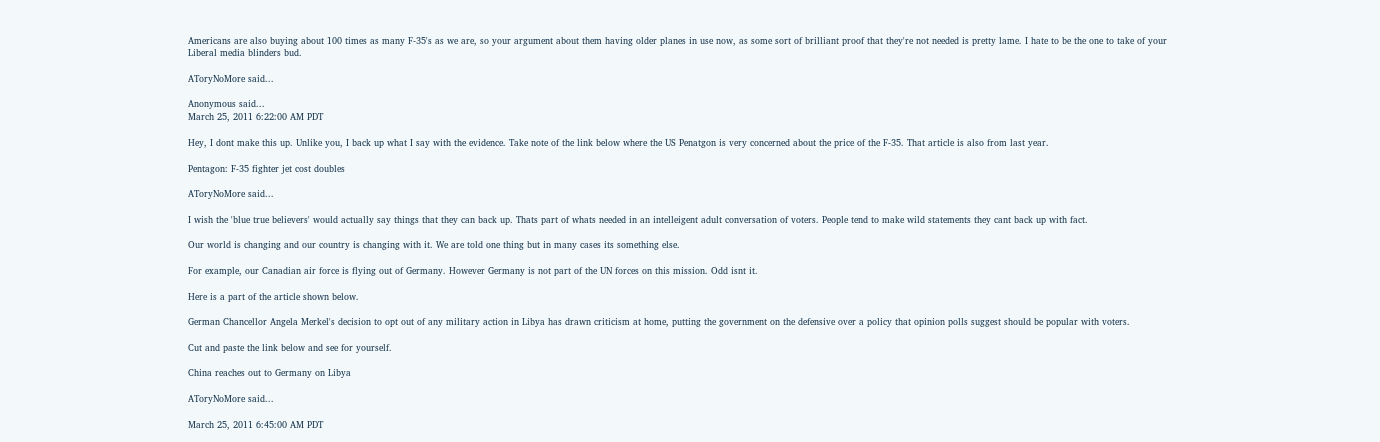Americans are also buying about 100 times as many F-35's as we are, so your argument about them having older planes in use now, as some sort of brilliant proof that they're not needed is pretty lame. I hate to be the one to take of your Liberal media blinders bud.

AToryNoMore said...

Anonymous said...
March 25, 2011 6:22:00 AM PDT

Hey, I dont make this up. Unlike you, I back up what I say with the evidence. Take note of the link below where the US Penatgon is very concerned about the price of the F-35. That article is also from last year.

Pentagon: F-35 fighter jet cost doubles

AToryNoMore said...

I wish the 'blue true believers' would actually say things that they can back up. Thats part of whats needed in an intelleigent adult conversation of voters. People tend to make wild statements they cant back up with fact.

Our world is changing and our country is changing with it. We are told one thing but in many cases its something else.

For example, our Canadian air force is flying out of Germany. However Germany is not part of the UN forces on this mission. Odd isnt it.

Here is a part of the article shown below.

German Chancellor Angela Merkel's decision to opt out of any military action in Libya has drawn criticism at home, putting the government on the defensive over a policy that opinion polls suggest should be popular with voters.

Cut and paste the link below and see for yourself.

China reaches out to Germany on Libya

AToryNoMore said...

March 25, 2011 6:45:00 AM PDT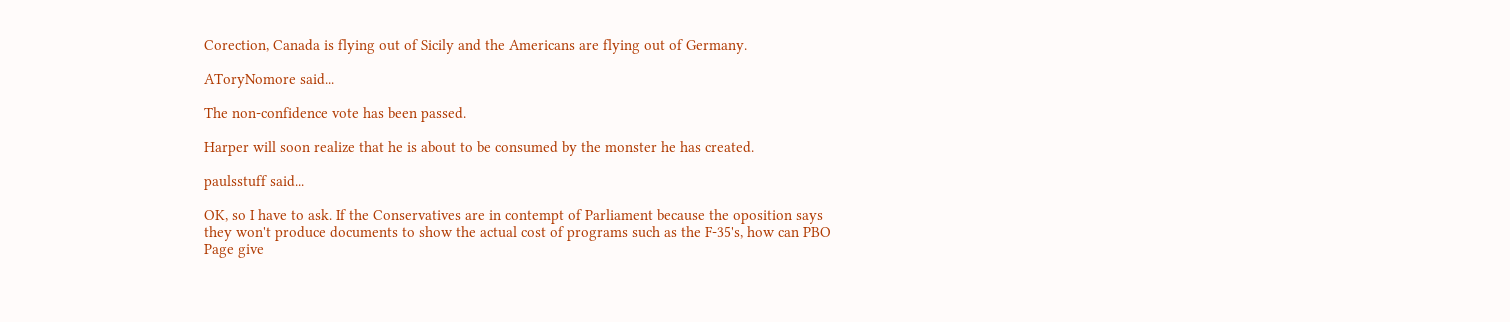Corection, Canada is flying out of Sicily and the Americans are flying out of Germany.

AToryNomore said...

The non-confidence vote has been passed.

Harper will soon realize that he is about to be consumed by the monster he has created.

paulsstuff said...

OK, so I have to ask. If the Conservatives are in contempt of Parliament because the oposition says they won't produce documents to show the actual cost of programs such as the F-35's, how can PBO Page give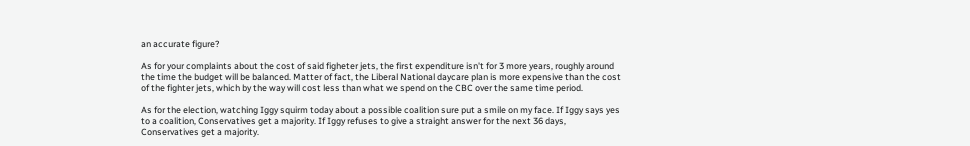an accurate figure?

As for your complaints about the cost of said figheter jets, the first expenditure isn't for 3 more years, roughly around the time the budget will be balanced. Matter of fact, the Liberal National daycare plan is more expensive than the cost of the fighter jets, which by the way will cost less than what we spend on the CBC over the same time period.

As for the election, watching Iggy squirm today about a possible coalition sure put a smile on my face. If Iggy says yes to a coalition, Conservatives get a majority. If Iggy refuses to give a straight answer for the next 36 days, Conservatives get a majority.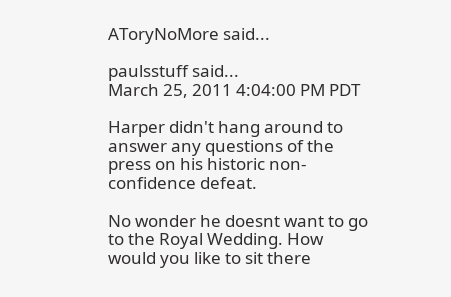AToryNoMore said...

paulsstuff said...
March 25, 2011 4:04:00 PM PDT

Harper didn't hang around to answer any questions of the press on his historic non-confidence defeat.

No wonder he doesnt want to go to the Royal Wedding. How would you like to sit there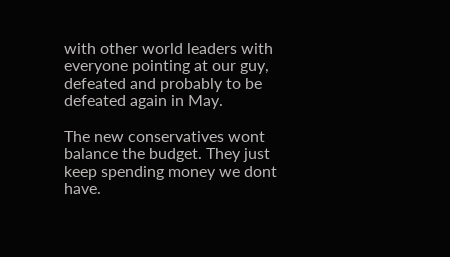with other world leaders with everyone pointing at our guy, defeated and probably to be defeated again in May.

The new conservatives wont balance the budget. They just keep spending money we dont have.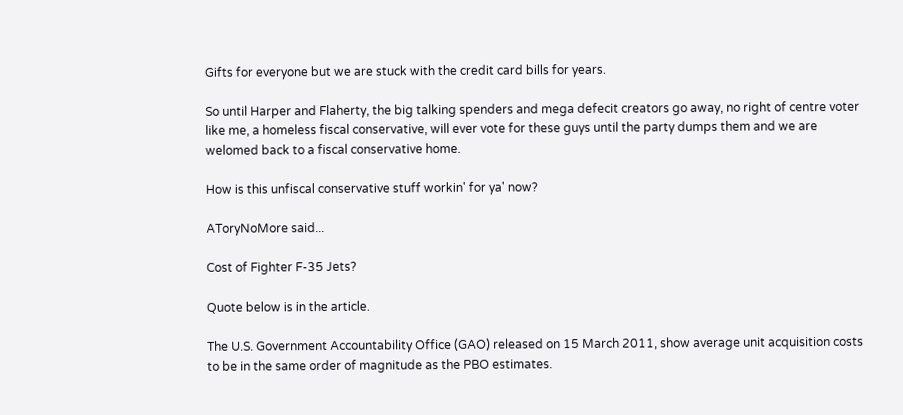Gifts for everyone but we are stuck with the credit card bills for years.

So until Harper and Flaherty, the big talking spenders and mega defecit creators go away, no right of centre voter like me, a homeless fiscal conservative, will ever vote for these guys until the party dumps them and we are welomed back to a fiscal conservative home.

How is this unfiscal conservative stuff workin' for ya' now?

AToryNoMore said...

Cost of Fighter F-35 Jets?

Quote below is in the article.

The U.S. Government Accountability Office (GAO) released on 15 March 2011, show average unit acquisition costs to be in the same order of magnitude as the PBO estimates.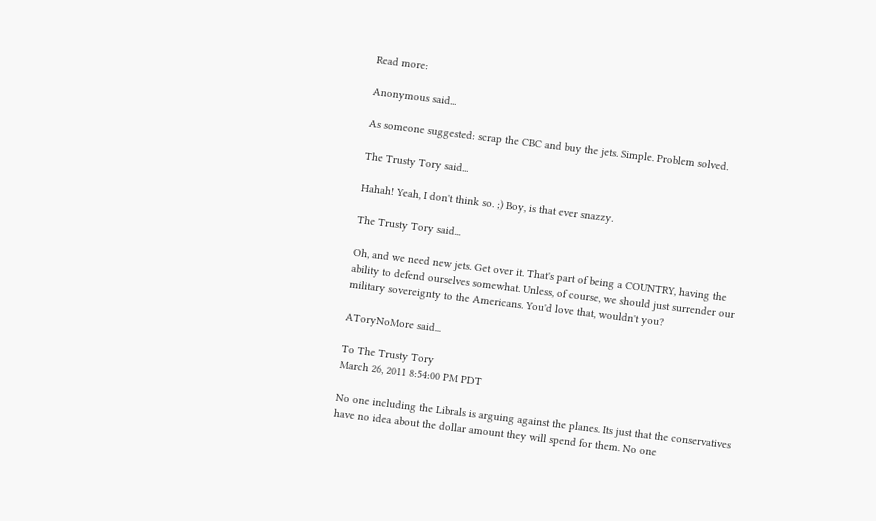Read more:

Anonymous said...

As someone suggested: scrap the CBC and buy the jets. Simple. Problem solved.

The Trusty Tory said...

Hahah! Yeah, I don't think so. ;) Boy, is that ever snazzy.

The Trusty Tory said...

Oh, and we need new jets. Get over it. That's part of being a COUNTRY, having the ability to defend ourselves somewhat. Unless, of course, we should just surrender our military sovereignty to the Americans. You'd love that, wouldn't you?

AToryNoMore said...

To The Trusty Tory
March 26, 2011 8:54:00 PM PDT

No one including the Librals is arguing against the planes. Its just that the conservatives have no idea about the dollar amount they will spend for them. No one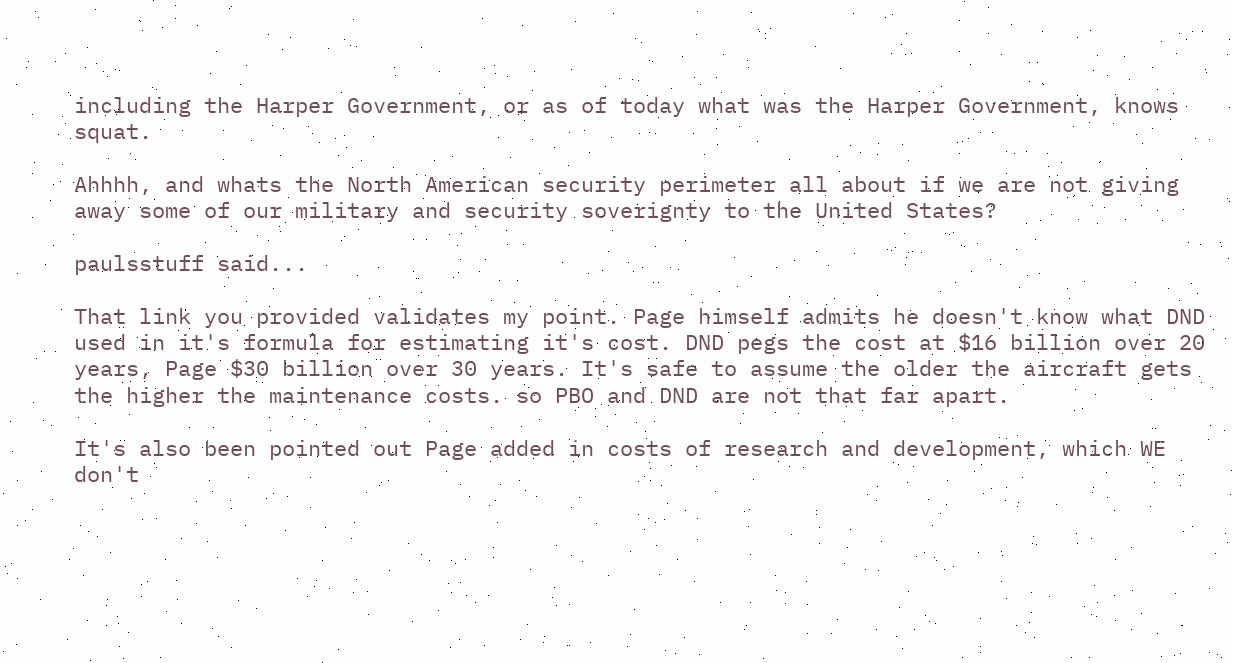including the Harper Government, or as of today what was the Harper Government, knows squat.

Ahhhh, and whats the North American security perimeter all about if we are not giving away some of our military and security soverignty to the United States?

paulsstuff said...

That link you provided validates my point. Page himself admits he doesn't know what DND used in it's formula for estimating it's cost. DND pegs the cost at $16 billion over 20 years, Page $30 billion over 30 years. It's safe to assume the older the aircraft gets the higher the maintenance costs. so PBO and DND are not that far apart.

It's also been pointed out Page added in costs of research and development, which WE don't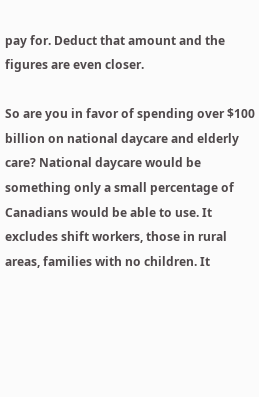pay for. Deduct that amount and the figures are even closer.

So are you in favor of spending over $100 billion on national daycare and elderly care? National daycare would be something only a small percentage of Canadians would be able to use. It excludes shift workers, those in rural areas, families with no children. It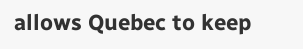allows Quebec to keep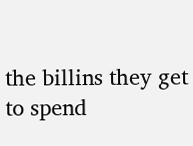the billins they get to spend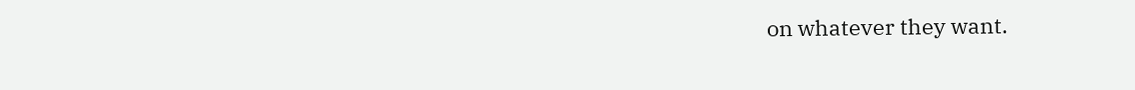on whatever they want.